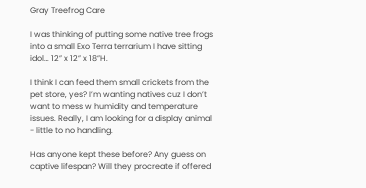Gray Treefrog Care

I was thinking of putting some native tree frogs into a small Exo Terra terrarium I have sitting idol… 12” x 12” x 18”H.

I think I can feed them small crickets from the pet store, yes? I’m wanting natives cuz I don’t want to mess w humidity and temperature issues. Really, I am looking for a display animal - little to no handling.

Has anyone kept these before? Any guess on captive lifespan? Will they procreate if offered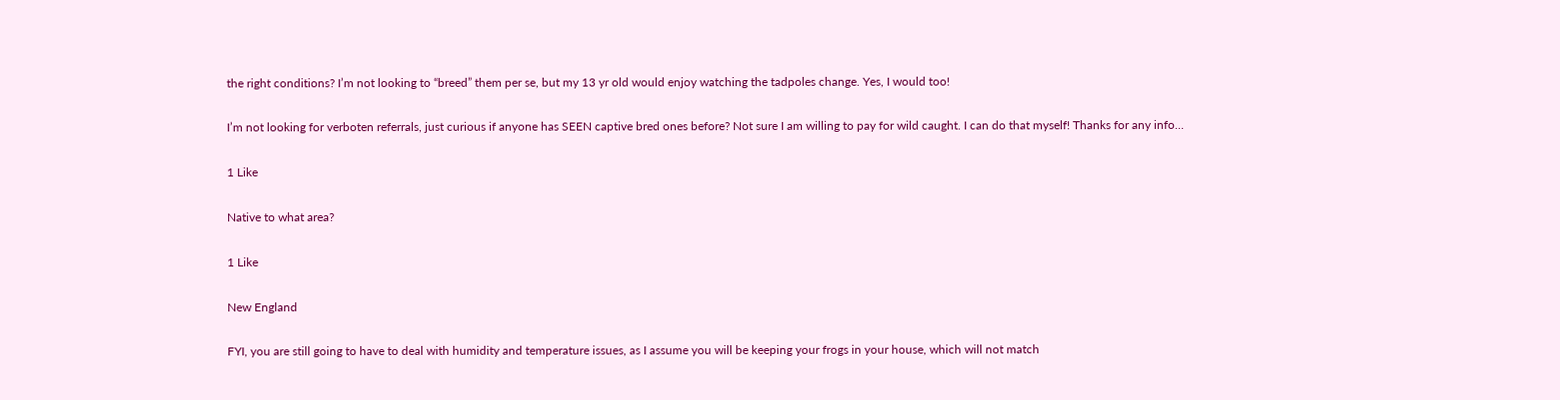the right conditions? I’m not looking to “breed” them per se, but my 13 yr old would enjoy watching the tadpoles change. Yes, I would too!

I’m not looking for verboten referrals, just curious if anyone has SEEN captive bred ones before? Not sure I am willing to pay for wild caught. I can do that myself! Thanks for any info…

1 Like

Native to what area?

1 Like

New England

FYI, you are still going to have to deal with humidity and temperature issues, as I assume you will be keeping your frogs in your house, which will not match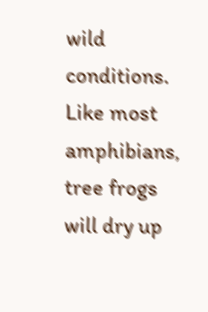wild conditions. Like most amphibians, tree frogs will dry up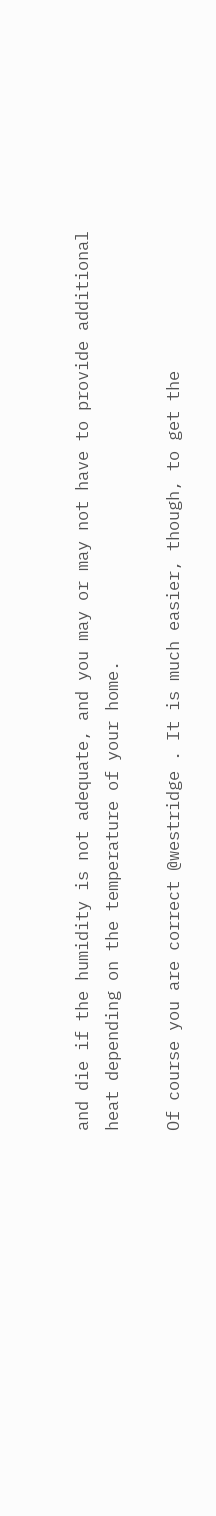and die if the humidity is not adequate, and you may or may not have to provide additional heat depending on the temperature of your home.

Of course you are correct @westridge . It is much easier, though, to get the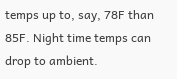temps up to, say, 78F than 85F. Night time temps can drop to ambient.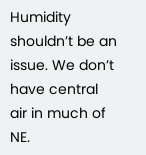Humidity shouldn’t be an issue. We don’t have central air in much of NE.